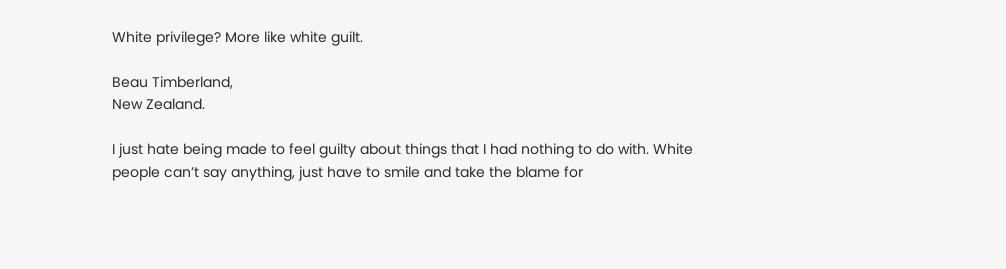White privilege? More like white guilt.

Beau Timberland,
New Zealand.

I just hate being made to feel guilty about things that I had nothing to do with. White people can’t say anything, just have to smile and take the blame for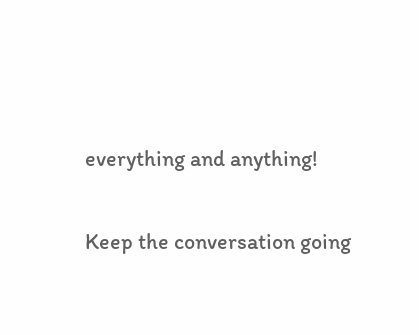everything and anything!

Keep the conversation going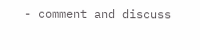- comment and discuss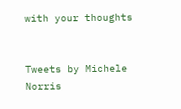with your thoughts


Tweets by Michele Norris